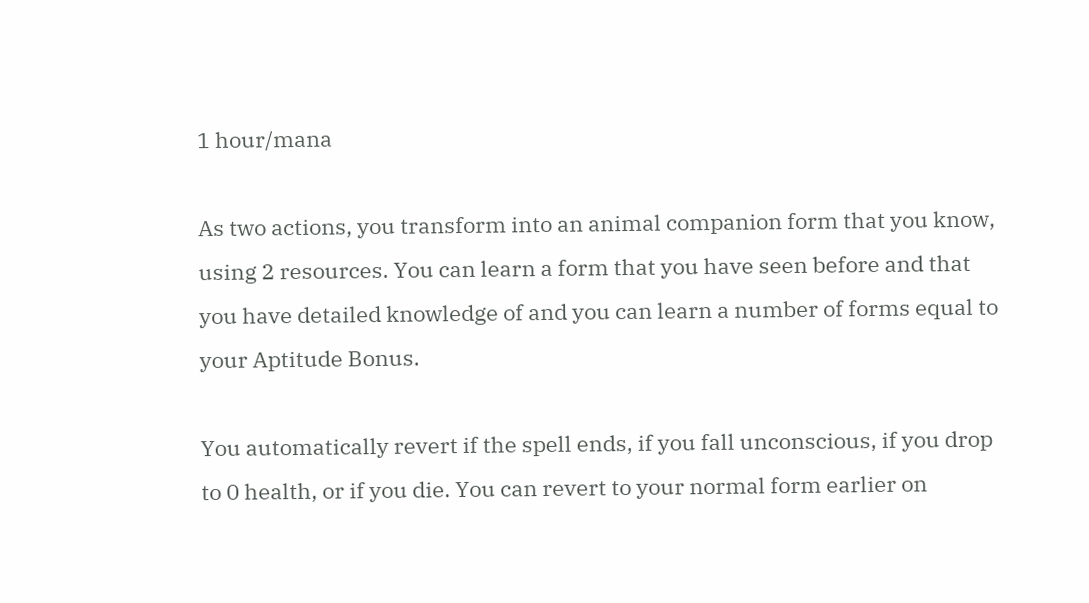1 hour/mana

As two actions, you transform into an animal companion form that you know, using 2 resources. You can learn a form that you have seen before and that you have detailed knowledge of and you can learn a number of forms equal to your Aptitude Bonus.

You automatically revert if the spell ends, if you fall unconscious, if you drop to 0 health, or if you die. You can revert to your normal form earlier on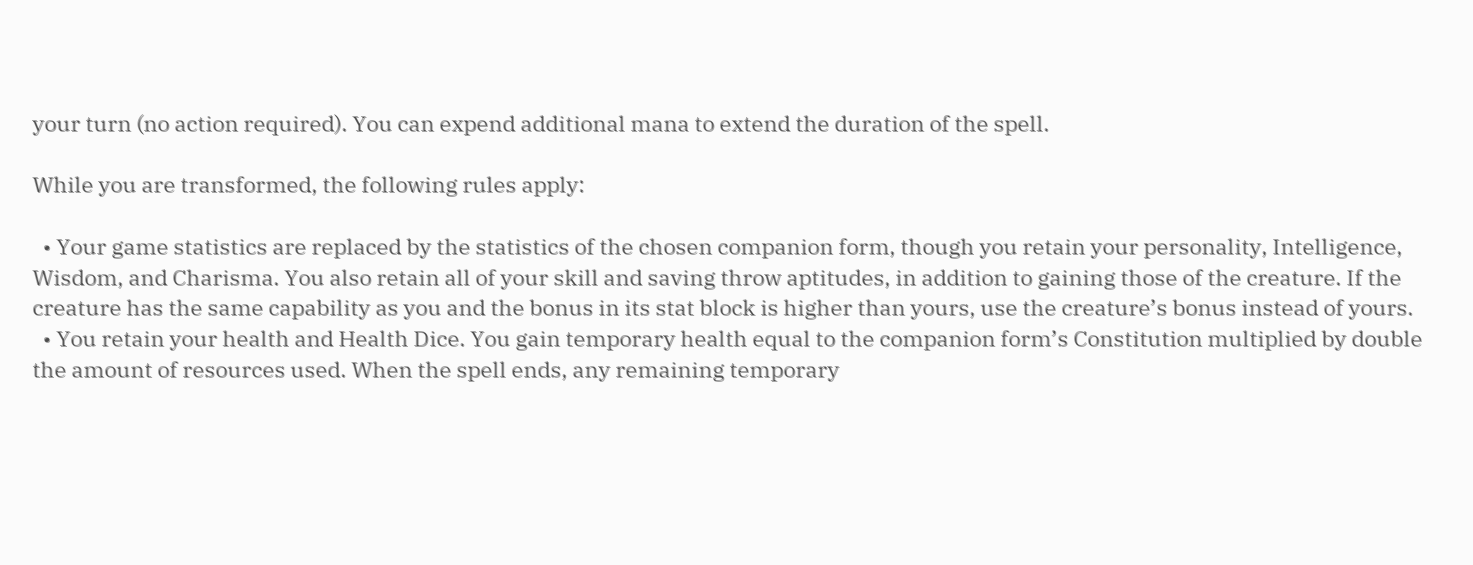your turn (no action required). You can expend additional mana to extend the duration of the spell.

While you are transformed, the following rules apply:

  • Your game statistics are replaced by the statistics of the chosen companion form, though you retain your personality, Intelligence, Wisdom, and Charisma. You also retain all of your skill and saving throw aptitudes, in addition to gaining those of the creature. If the creature has the same capability as you and the bonus in its stat block is higher than yours, use the creature’s bonus instead of yours.
  • You retain your health and Health Dice. You gain temporary health equal to the companion form’s Constitution multiplied by double the amount of resources used. When the spell ends, any remaining temporary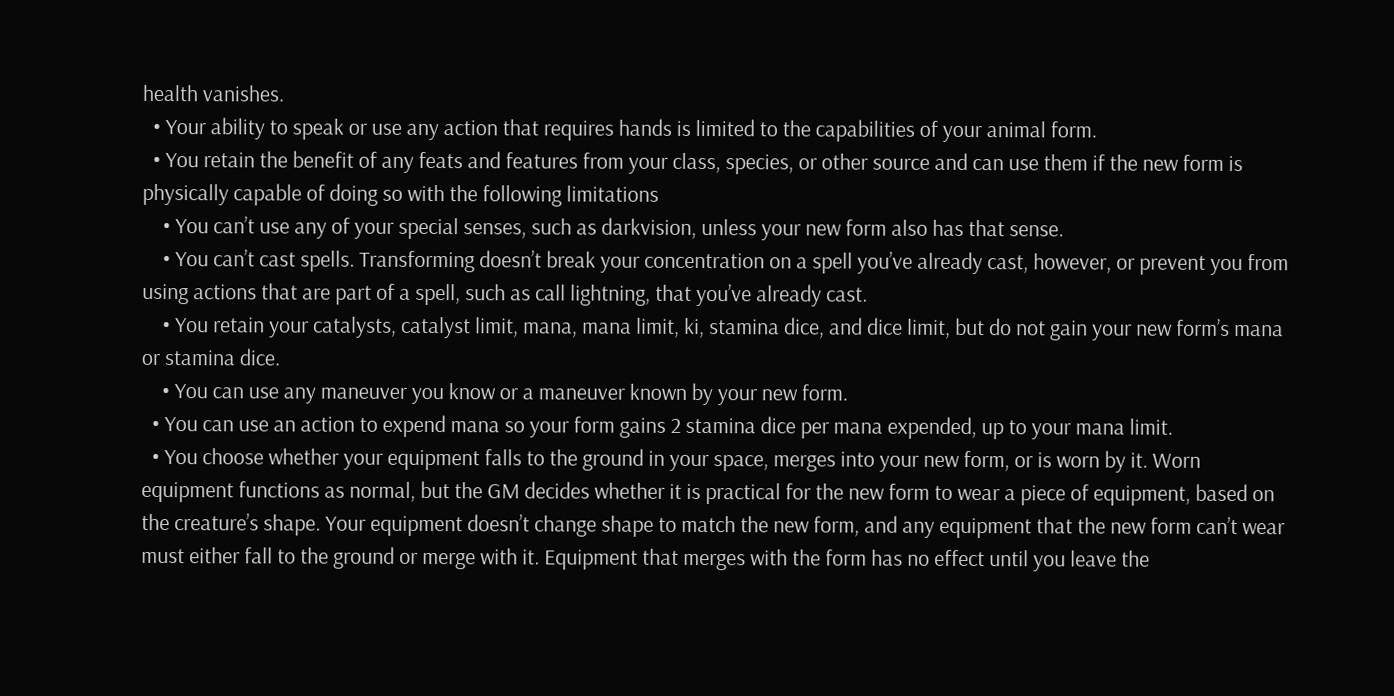health vanishes.
  • Your ability to speak or use any action that requires hands is limited to the capabilities of your animal form.
  • You retain the benefit of any feats and features from your class, species, or other source and can use them if the new form is physically capable of doing so with the following limitations
    • You can’t use any of your special senses, such as darkvision, unless your new form also has that sense.
    • You can’t cast spells. Transforming doesn’t break your concentration on a spell you’ve already cast, however, or prevent you from using actions that are part of a spell, such as call lightning, that you’ve already cast.
    • You retain your catalysts, catalyst limit, mana, mana limit, ki, stamina dice, and dice limit, but do not gain your new form’s mana or stamina dice.
    • You can use any maneuver you know or a maneuver known by your new form.
  • You can use an action to expend mana so your form gains 2 stamina dice per mana expended, up to your mana limit.
  • You choose whether your equipment falls to the ground in your space, merges into your new form, or is worn by it. Worn equipment functions as normal, but the GM decides whether it is practical for the new form to wear a piece of equipment, based on the creature’s shape. Your equipment doesn’t change shape to match the new form, and any equipment that the new form can’t wear must either fall to the ground or merge with it. Equipment that merges with the form has no effect until you leave the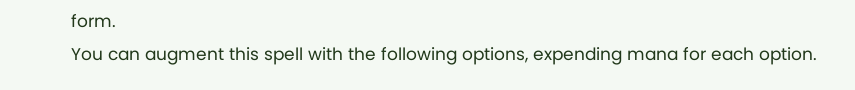form.
You can augment this spell with the following options, expending mana for each option.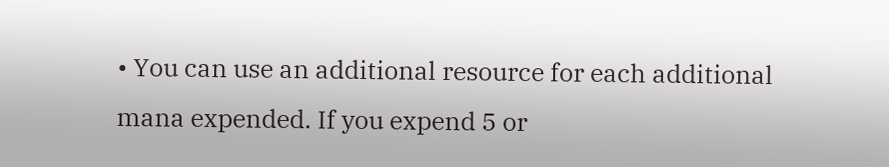• You can use an additional resource for each additional mana expended. If you expend 5 or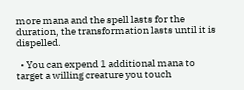more mana and the spell lasts for the duration, the transformation lasts until it is dispelled.

  • You can expend 1 additional mana to target a willing creature you touch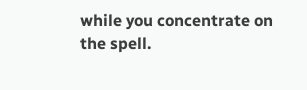while you concentrate on the spell.